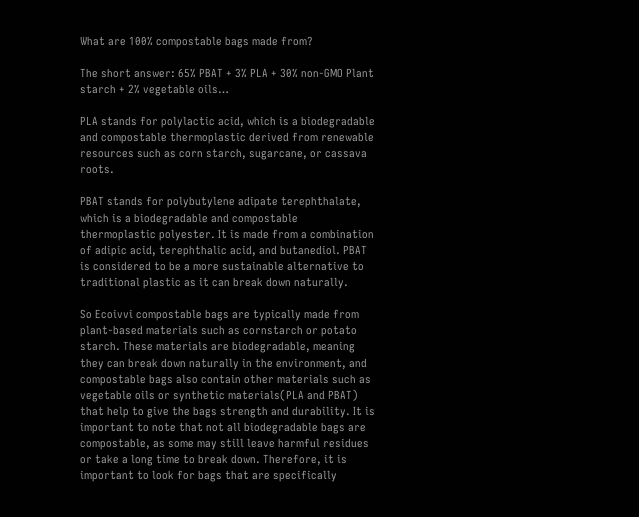What are 100% compostable bags made from?

The short answer: 65% PBAT + 3% PLA + 30% non-GMO Plant starch + 2% vegetable oils…

PLA stands for polylactic acid, which is a biodegradable and compostable thermoplastic derived from renewable resources such as corn starch, sugarcane, or cassava roots.

PBAT stands for polybutylene adipate terephthalate, which is a biodegradable and compostable thermoplastic polyester. It is made from a combination of adipic acid, terephthalic acid, and butanediol. PBAT is considered to be a more sustainable alternative to traditional plastic as it can break down naturally.

So Ecoivvi compostable bags are typically made from plant-based materials such as cornstarch or potato starch. These materials are biodegradable, meaning they can break down naturally in the environment, and compostable bags also contain other materials such as vegetable oils or synthetic materials(PLA and PBAT) that help to give the bags strength and durability. It is important to note that not all biodegradable bags are compostable, as some may still leave harmful residues or take a long time to break down. Therefore, it is important to look for bags that are specifically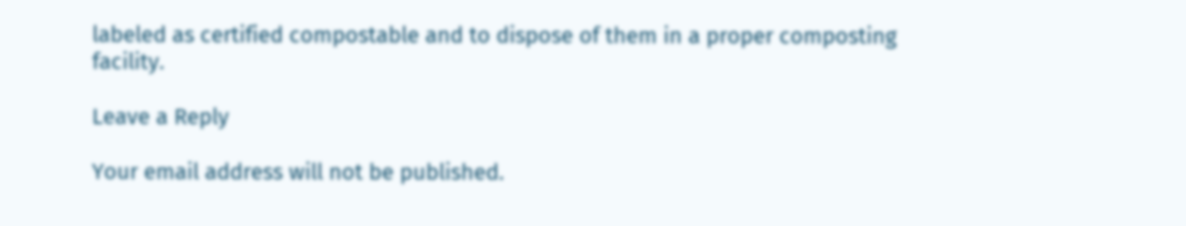labeled as certified compostable and to dispose of them in a proper composting facility.

Leave a Reply

Your email address will not be published.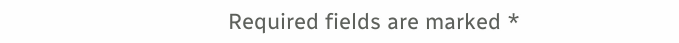Required fields are marked *